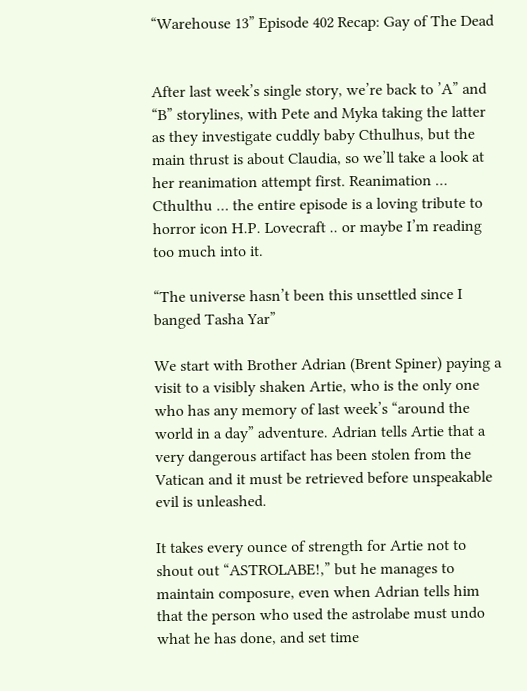“Warehouse 13” Episode 402 Recap: Gay of The Dead


After last week’s single story, we’re back to ’A” and “B” storylines, with Pete and Myka taking the latter as they investigate cuddly baby Cthulhus, but the main thrust is about Claudia, so we’ll take a look at her reanimation attempt first. Reanimation … Cthulthu … the entire episode is a loving tribute to horror icon H.P. Lovecraft .. or maybe I’m reading too much into it.

“The universe hasn’t been this unsettled since I banged Tasha Yar”

We start with Brother Adrian (Brent Spiner) paying a visit to a visibly shaken Artie, who is the only one who has any memory of last week’s “around the world in a day” adventure. Adrian tells Artie that a very dangerous artifact has been stolen from the Vatican and it must be retrieved before unspeakable evil is unleashed.

It takes every ounce of strength for Artie not to shout out “ASTROLABE!,” but he manages to maintain composure, even when Adrian tells him that the person who used the astrolabe must undo what he has done, and set time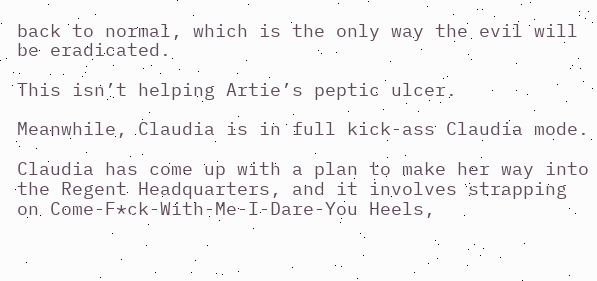back to normal, which is the only way the evil will be eradicated.

This isn’t helping Artie’s peptic ulcer.

Meanwhile, Claudia is in full kick-ass Claudia mode.

Claudia has come up with a plan to make her way into the Regent Headquarters, and it involves strapping on Come-F*ck-With-Me-I-Dare-You Heels,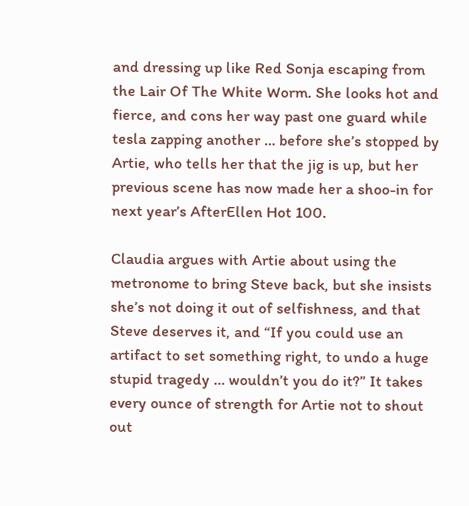and dressing up like Red Sonja escaping from the Lair Of The White Worm. She looks hot and fierce, and cons her way past one guard while tesla zapping another … before she’s stopped by Artie, who tells her that the jig is up, but her previous scene has now made her a shoo-in for next year’s AfterEllen Hot 100.

Claudia argues with Artie about using the metronome to bring Steve back, but she insists she’s not doing it out of selfishness, and that Steve deserves it, and “If you could use an artifact to set something right, to undo a huge stupid tragedy … wouldn’t you do it?” It takes every ounce of strength for Artie not to shout out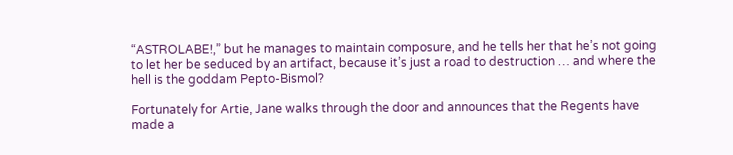“ASTROLABE!,” but he manages to maintain composure, and he tells her that he’s not going to let her be seduced by an artifact, because it’s just a road to destruction … and where the hell is the goddam Pepto-Bismol?

Fortunately for Artie, Jane walks through the door and announces that the Regents have made a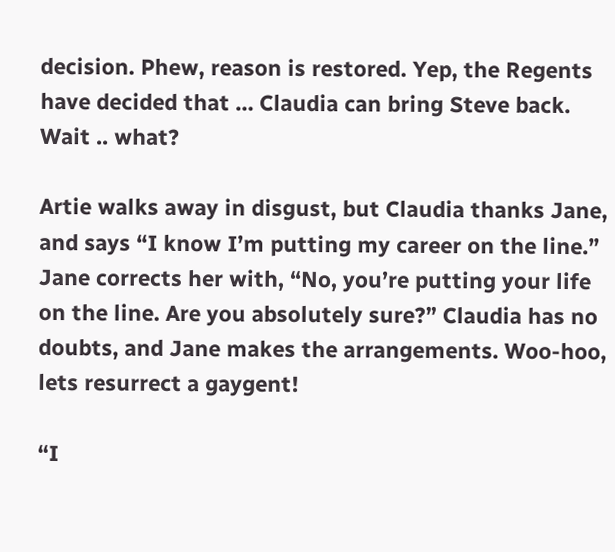decision. Phew, reason is restored. Yep, the Regents have decided that … Claudia can bring Steve back. Wait .. what?

Artie walks away in disgust, but Claudia thanks Jane, and says “I know I’m putting my career on the line.” Jane corrects her with, “No, you’re putting your life on the line. Are you absolutely sure?” Claudia has no doubts, and Jane makes the arrangements. Woo-hoo, lets resurrect a gaygent!

“I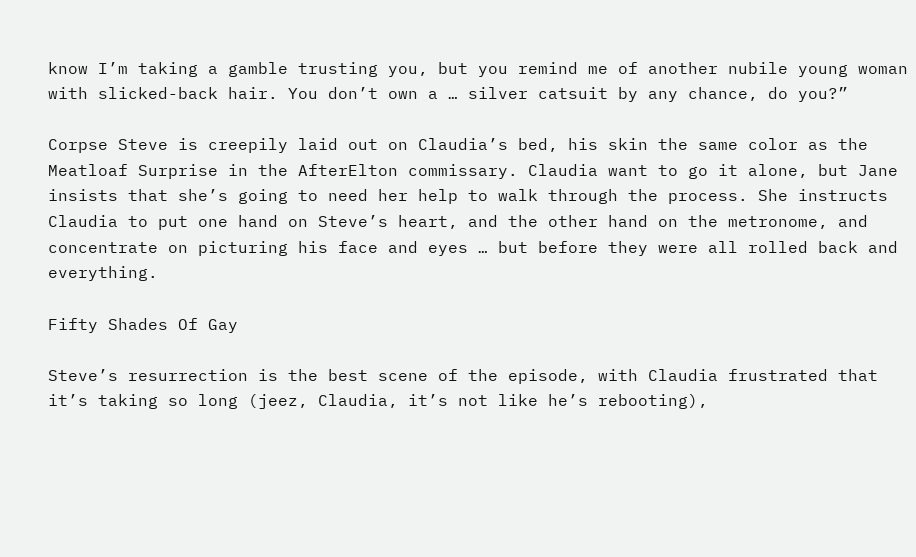know I’m taking a gamble trusting you, but you remind me of another nubile young woman with slicked-back hair. You don’t own a … silver catsuit by any chance, do you?”

Corpse Steve is creepily laid out on Claudia’s bed, his skin the same color as the Meatloaf Surprise in the AfterElton commissary. Claudia want to go it alone, but Jane insists that she’s going to need her help to walk through the process. She instructs Claudia to put one hand on Steve’s heart, and the other hand on the metronome, and concentrate on picturing his face and eyes … but before they were all rolled back and everything.

Fifty Shades Of Gay

Steve’s resurrection is the best scene of the episode, with Claudia frustrated that it’s taking so long (jeez, Claudia, it’s not like he’s rebooting),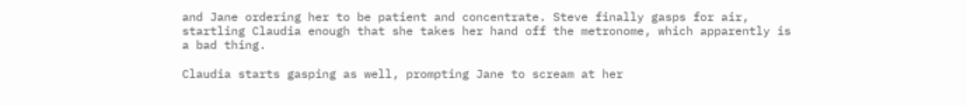and Jane ordering her to be patient and concentrate. Steve finally gasps for air, startling Claudia enough that she takes her hand off the metronome, which apparently is a bad thing.

Claudia starts gasping as well, prompting Jane to scream at her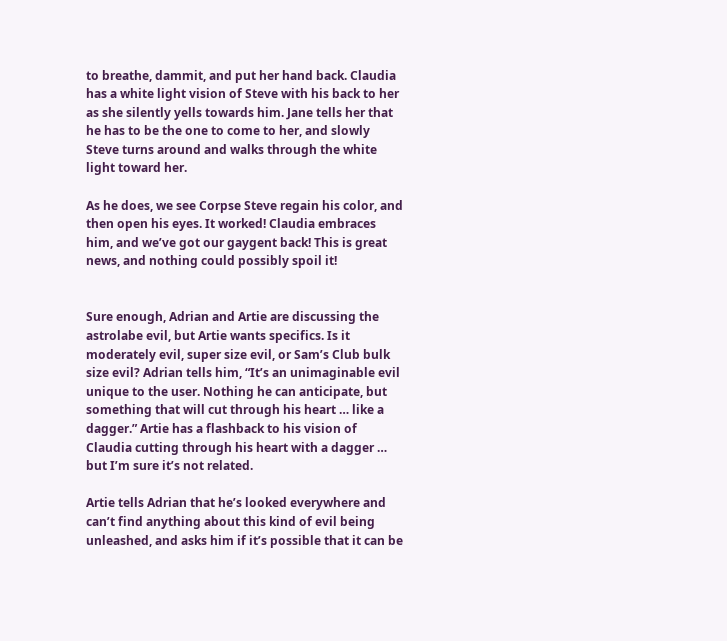to breathe, dammit, and put her hand back. Claudia has a white light vision of Steve with his back to her as she silently yells towards him. Jane tells her that he has to be the one to come to her, and slowly Steve turns around and walks through the white light toward her.

As he does, we see Corpse Steve regain his color, and then open his eyes. It worked! Claudia embraces him, and we’ve got our gaygent back! This is great news, and nothing could possibly spoil it!


Sure enough, Adrian and Artie are discussing the astrolabe evil, but Artie wants specifics. Is it moderately evil, super size evil, or Sam’s Club bulk size evil? Adrian tells him, “It’s an unimaginable evil unique to the user. Nothing he can anticipate, but something that will cut through his heart … like a dagger.” Artie has a flashback to his vision of Claudia cutting through his heart with a dagger … but I’m sure it’s not related.

Artie tells Adrian that he’s looked everywhere and can’t find anything about this kind of evil being unleashed, and asks him if it’s possible that it can be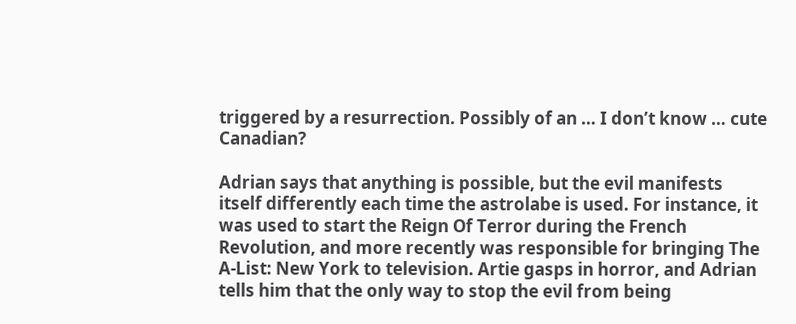triggered by a resurrection. Possibly of an … I don’t know … cute Canadian?

Adrian says that anything is possible, but the evil manifests itself differently each time the astrolabe is used. For instance, it was used to start the Reign Of Terror during the French Revolution, and more recently was responsible for bringing The A-List: New York to television. Artie gasps in horror, and Adrian tells him that the only way to stop the evil from being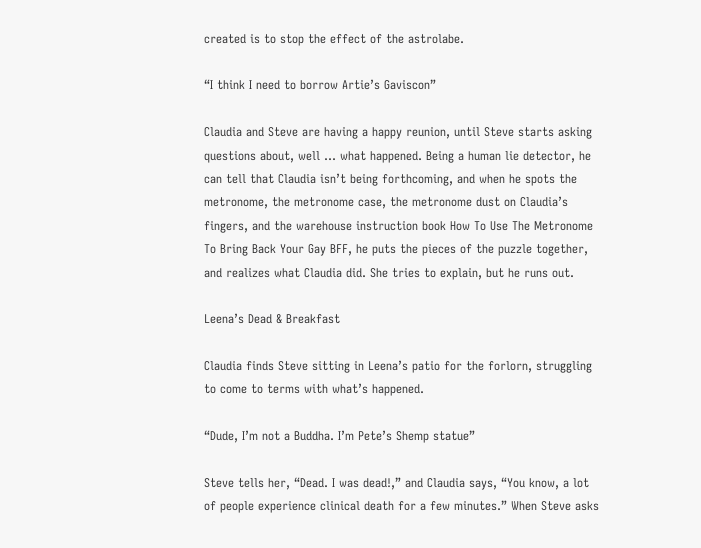created is to stop the effect of the astrolabe.

“I think I need to borrow Artie’s Gaviscon”

Claudia and Steve are having a happy reunion, until Steve starts asking questions about, well … what happened. Being a human lie detector, he can tell that Claudia isn’t being forthcoming, and when he spots the metronome, the metronome case, the metronome dust on Claudia’s fingers, and the warehouse instruction book How To Use The Metronome To Bring Back Your Gay BFF, he puts the pieces of the puzzle together, and realizes what Claudia did. She tries to explain, but he runs out.

Leena’s Dead & Breakfast

Claudia finds Steve sitting in Leena’s patio for the forlorn, struggling to come to terms with what’s happened.

“Dude, I’m not a Buddha. I’m Pete’s Shemp statue”

Steve tells her, “Dead. I was dead!,” and Claudia says, “You know, a lot of people experience clinical death for a few minutes.” When Steve asks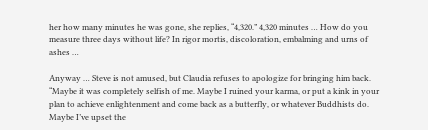her how many minutes he was gone, she replies, “4,320.” 4,320 minutes … How do you measure three days without life? In rigor mortis, discoloration, embalming and urns of ashes …

Anyway … Steve is not amused, but Claudia refuses to apologize for bringing him back. “Maybe it was completely selfish of me. Maybe I ruined your karma, or put a kink in your plan to achieve enlightenment and come back as a butterfly, or whatever Buddhists do. Maybe I’ve upset the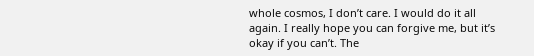whole cosmos, I don’t care. I would do it all again. I really hope you can forgive me, but it’s okay if you can’t. The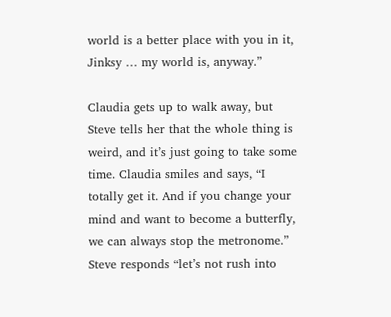world is a better place with you in it, Jinksy … my world is, anyway.”

Claudia gets up to walk away, but Steve tells her that the whole thing is weird, and it’s just going to take some time. Claudia smiles and says, “I totally get it. And if you change your mind and want to become a butterfly, we can always stop the metronome.” Steve responds “let’s not rush into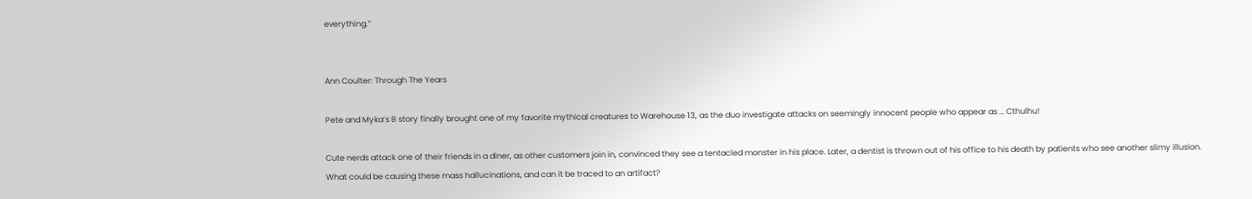everything.”


Ann Coulter: Through The Years

Pete and Myka’s B story finally brought one of my favorite mythical creatures to Warehouse 13, as the duo investigate attacks on seemingly innocent people who appear as … Cthulhu!

Cute nerds attack one of their friends in a diner, as other customers join in, convinced they see a tentacled monster in his place. Later, a dentist is thrown out of his office to his death by patients who see another slimy illusion. What could be causing these mass hallucinations, and can it be traced to an artifact?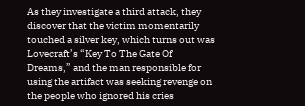As they investigate a third attack, they discover that the victim momentarily touched a silver key, which turns out was Lovecraft’s “Key To The Gate Of Dreams,” and the man responsible for using the artifact was seeking revenge on the people who ignored his cries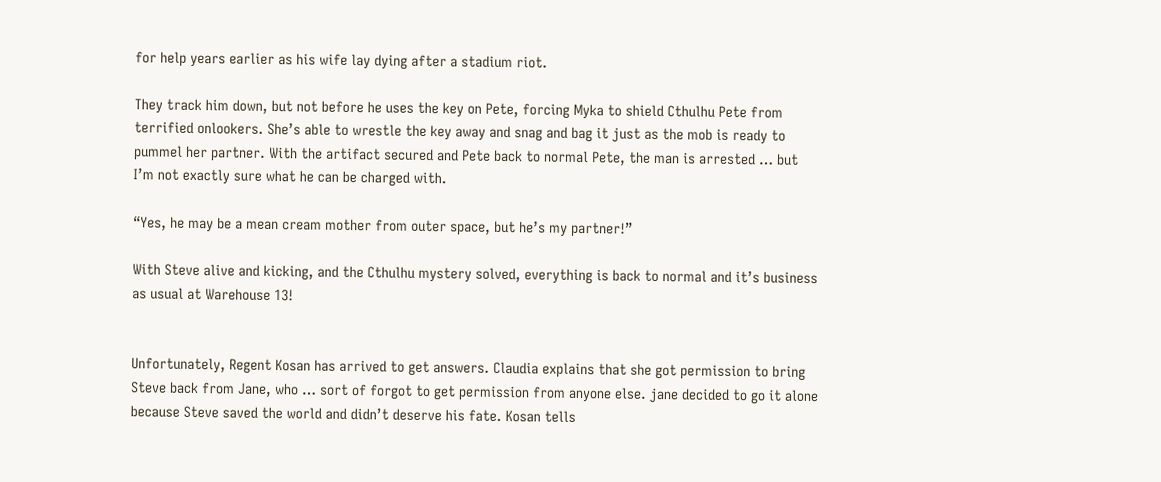for help years earlier as his wife lay dying after a stadium riot.

They track him down, but not before he uses the key on Pete, forcing Myka to shield Cthulhu Pete from terrified onlookers. She’s able to wrestle the key away and snag and bag it just as the mob is ready to pummel her partner. With the artifact secured and Pete back to normal Pete, the man is arrested … but I’m not exactly sure what he can be charged with.

“Yes, he may be a mean cream mother from outer space, but he’s my partner!”

With Steve alive and kicking, and the Cthulhu mystery solved, everything is back to normal and it’s business as usual at Warehouse 13!


Unfortunately, Regent Kosan has arrived to get answers. Claudia explains that she got permission to bring Steve back from Jane, who … sort of forgot to get permission from anyone else. jane decided to go it alone because Steve saved the world and didn’t deserve his fate. Kosan tells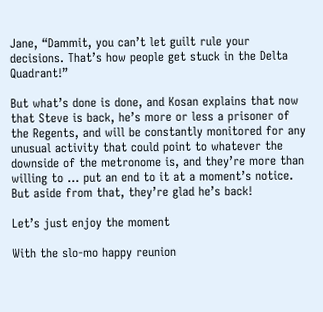Jane, “Dammit, you can’t let guilt rule your decisions. That’s how people get stuck in the Delta Quadrant!”

But what’s done is done, and Kosan explains that now that Steve is back, he’s more or less a prisoner of the Regents, and will be constantly monitored for any unusual activity that could point to whatever the downside of the metronome is, and they’re more than willing to … put an end to it at a moment’s notice. But aside from that, they’re glad he’s back!

Let’s just enjoy the moment

With the slo-mo happy reunion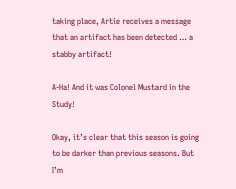taking place, Artie receives a message that an artifact has been detected … a stabby artifact!

A-Ha! And it was Colonel Mustard in the Study!

Okay, it’s clear that this season is going to be darker than previous seasons. But I’m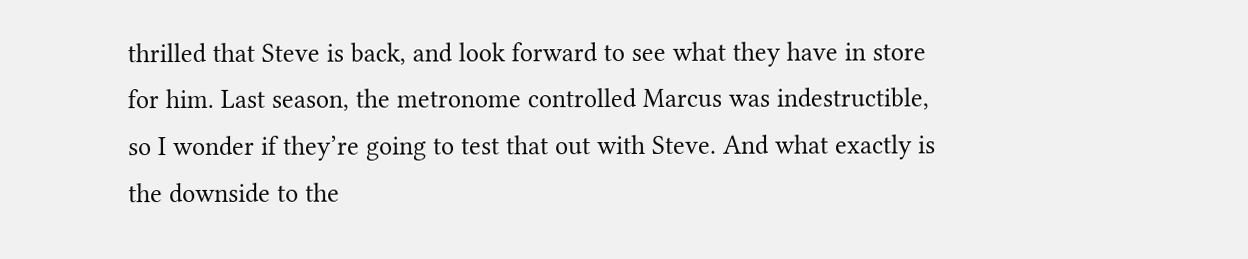thrilled that Steve is back, and look forward to see what they have in store for him. Last season, the metronome controlled Marcus was indestructible, so I wonder if they’re going to test that out with Steve. And what exactly is the downside to the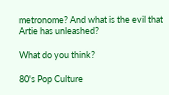metronome? And what is the evil that Artie has unleashed?

What do you think?

80's Pop Culture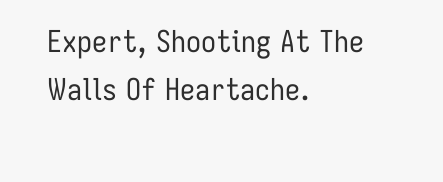Expert, Shooting At The Walls Of Heartache.